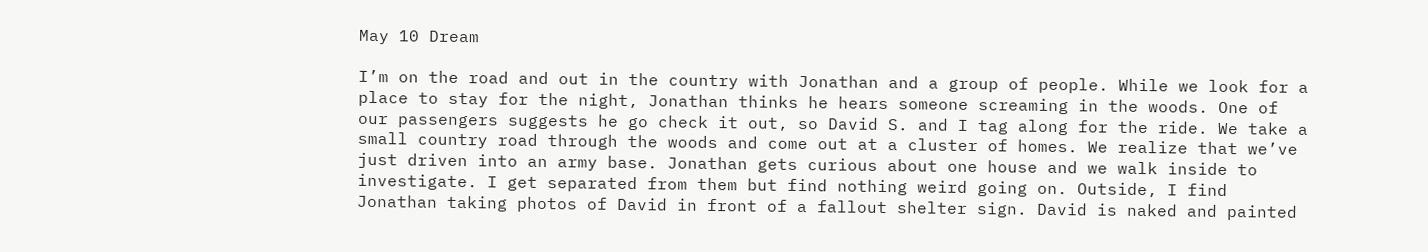May 10 Dream

I’m on the road and out in the country with Jonathan and a group of people. While we look for a place to stay for the night, Jonathan thinks he hears someone screaming in the woods. One of our passengers suggests he go check it out, so David S. and I tag along for the ride. We take a small country road through the woods and come out at a cluster of homes. We realize that we’ve just driven into an army base. Jonathan gets curious about one house and we walk inside to investigate. I get separated from them but find nothing weird going on. Outside, I find Jonathan taking photos of David in front of a fallout shelter sign. David is naked and painted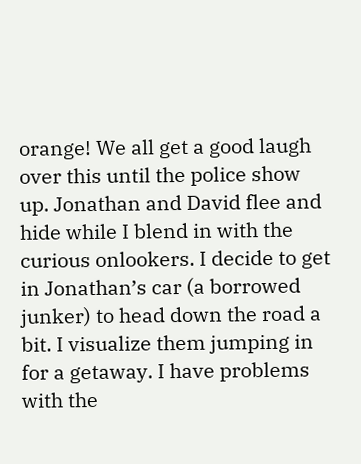orange! We all get a good laugh over this until the police show up. Jonathan and David flee and hide while I blend in with the curious onlookers. I decide to get in Jonathan’s car (a borrowed junker) to head down the road a bit. I visualize them jumping in for a getaway. I have problems with the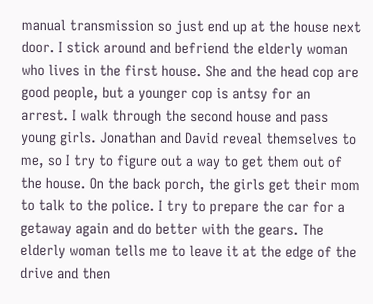manual transmission so just end up at the house next door. I stick around and befriend the elderly woman who lives in the first house. She and the head cop are good people, but a younger cop is antsy for an arrest. I walk through the second house and pass young girls. Jonathan and David reveal themselves to me, so I try to figure out a way to get them out of the house. On the back porch, the girls get their mom to talk to the police. I try to prepare the car for a getaway again and do better with the gears. The elderly woman tells me to leave it at the edge of the drive and then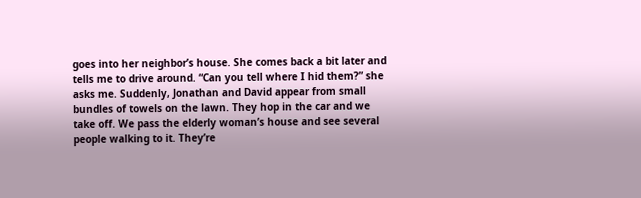goes into her neighbor’s house. She comes back a bit later and tells me to drive around. “Can you tell where I hid them?” she asks me. Suddenly, Jonathan and David appear from small bundles of towels on the lawn. They hop in the car and we take off. We pass the elderly woman’s house and see several people walking to it. They’re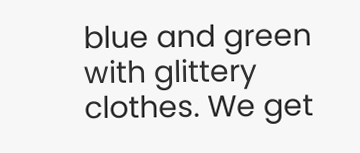blue and green with glittery clothes. We get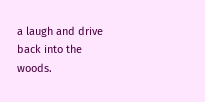a laugh and drive back into the woods.